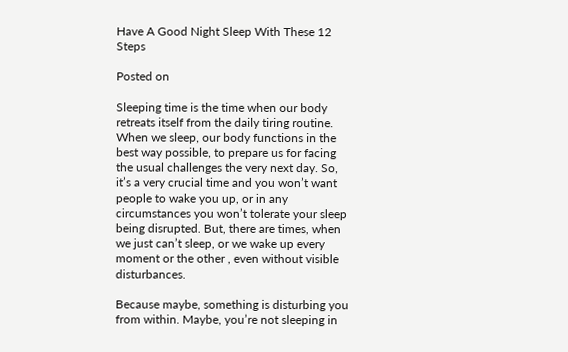Have A Good Night Sleep With These 12 Steps

Posted on

Sleeping time is the time when our body retreats itself from the daily tiring routine. When we sleep, our body functions in the best way possible, to prepare us for facing the usual challenges the very next day. So, it’s a very crucial time and you won’t want people to wake you up, or in any circumstances you won’t tolerate your sleep being disrupted. But, there are times, when we just can’t sleep, or we wake up every moment or the other , even without visible disturbances.

Because maybe, something is disturbing you from within. Maybe, you’re not sleeping in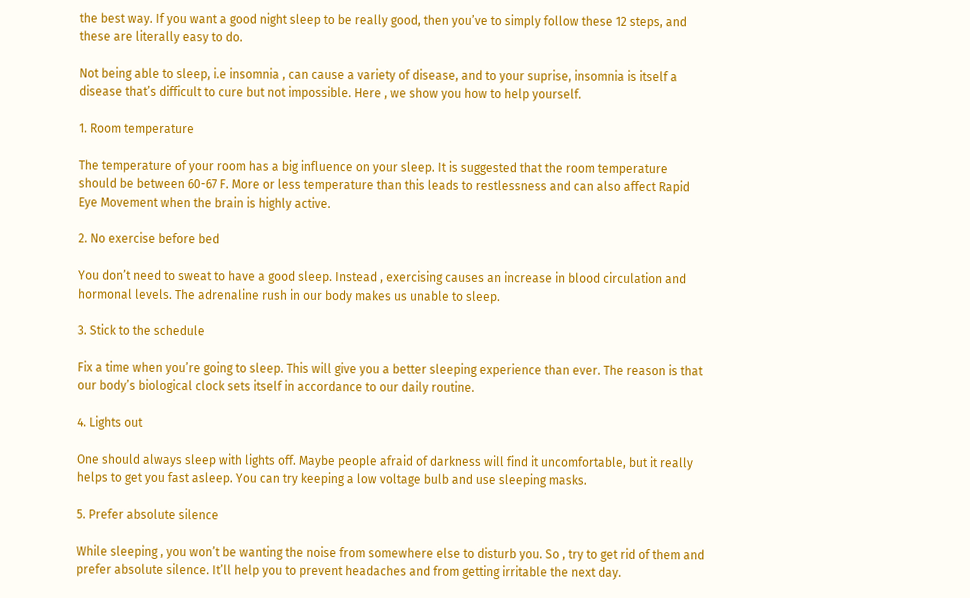the best way. If you want a good night sleep to be really good, then you’ve to simply follow these 12 steps, and these are literally easy to do.

Not being able to sleep, i.e insomnia , can cause a variety of disease, and to your suprise, insomnia is itself a disease that’s difficult to cure but not impossible. Here , we show you how to help yourself.

1. Room temperature

The temperature of your room has a big influence on your sleep. It is suggested that the room temperature should be between 60-67 F. More or less temperature than this leads to restlessness and can also affect Rapid Eye Movement when the brain is highly active.

2. No exercise before bed

You don’t need to sweat to have a good sleep. Instead , exercising causes an increase in blood circulation and hormonal levels. The adrenaline rush in our body makes us unable to sleep.

3. Stick to the schedule

Fix a time when you’re going to sleep. This will give you a better sleeping experience than ever. The reason is that our body’s biological clock sets itself in accordance to our daily routine.

4. Lights out

One should always sleep with lights off. Maybe people afraid of darkness will find it uncomfortable, but it really helps to get you fast asleep. You can try keeping a low voltage bulb and use sleeping masks.

5. Prefer absolute silence

While sleeping , you won’t be wanting the noise from somewhere else to disturb you. So , try to get rid of them and prefer absolute silence. It’ll help you to prevent headaches and from getting irritable the next day.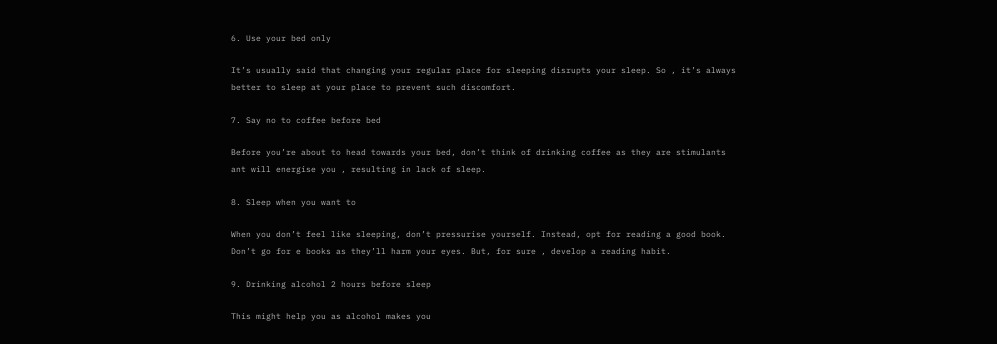6. Use your bed only

It’s usually said that changing your regular place for sleeping disrupts your sleep. So , it’s always better to sleep at your place to prevent such discomfort.

7. Say no to coffee before bed

Before you’re about to head towards your bed, don’t think of drinking coffee as they are stimulants ant will energise you , resulting in lack of sleep.

8. Sleep when you want to

When you don’t feel like sleeping, don’t pressurise yourself. Instead, opt for reading a good book. Don’t go for e books as they’ll harm your eyes. But, for sure , develop a reading habit.

9. Drinking alcohol 2 hours before sleep

This might help you as alcohol makes you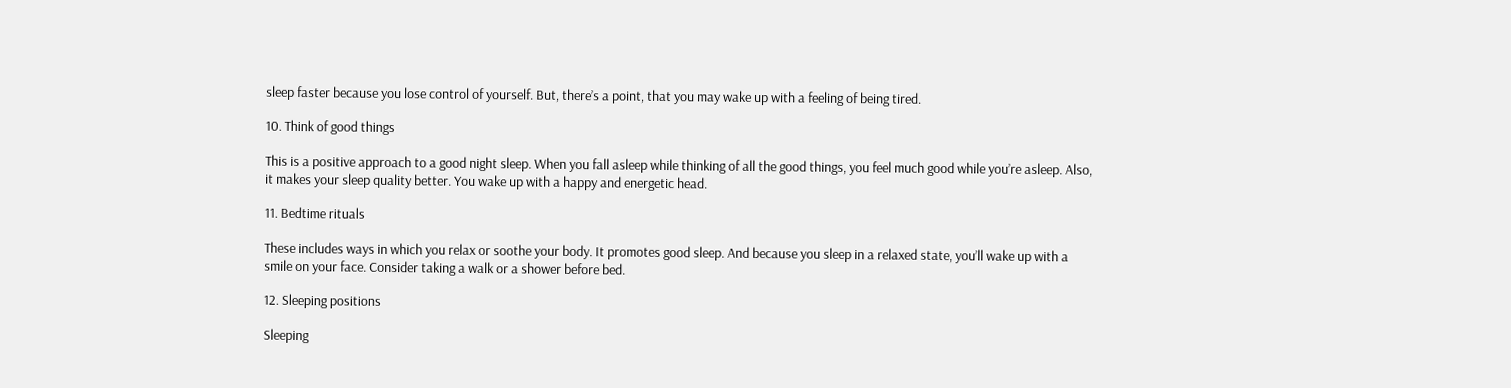sleep faster because you lose control of yourself. But, there’s a point, that you may wake up with a feeling of being tired.

10. Think of good things

This is a positive approach to a good night sleep. When you fall asleep while thinking of all the good things, you feel much good while you’re asleep. Also, it makes your sleep quality better. You wake up with a happy and energetic head.

11. Bedtime rituals

These includes ways in which you relax or soothe your body. It promotes good sleep. And because you sleep in a relaxed state, you’ll wake up with a smile on your face. Consider taking a walk or a shower before bed.

12. Sleeping positions

Sleeping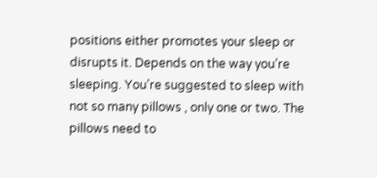positions either promotes your sleep or disrupts it. Depends on the way you’re sleeping. You’re suggested to sleep with not so many pillows , only one or two. The pillows need to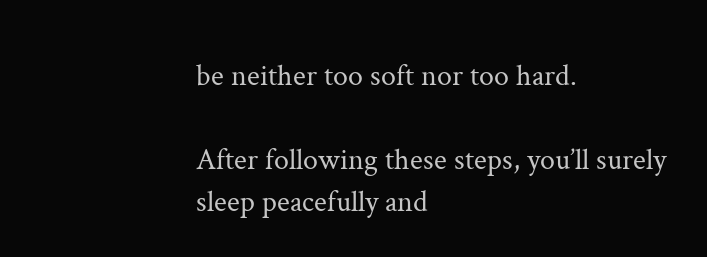be neither too soft nor too hard.

After following these steps, you’ll surely sleep peacefully and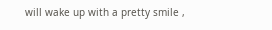will wake up with a pretty smile ,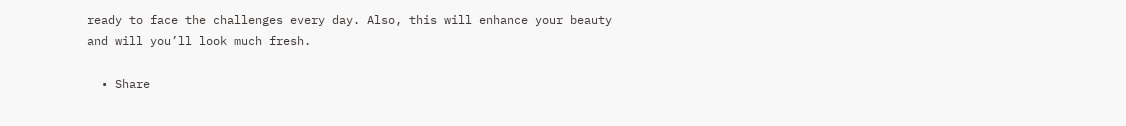ready to face the challenges every day. Also, this will enhance your beauty and will you’ll look much fresh.

  • Share